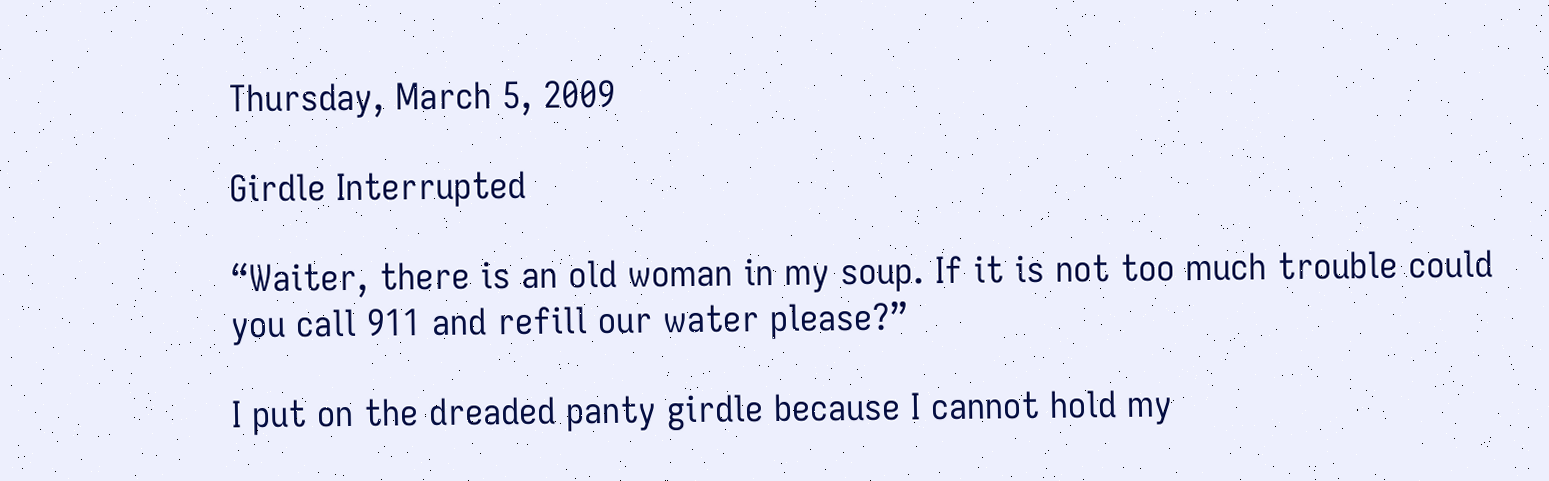Thursday, March 5, 2009

Girdle Interrupted

“Waiter, there is an old woman in my soup. If it is not too much trouble could you call 911 and refill our water please?”

I put on the dreaded panty girdle because I cannot hold my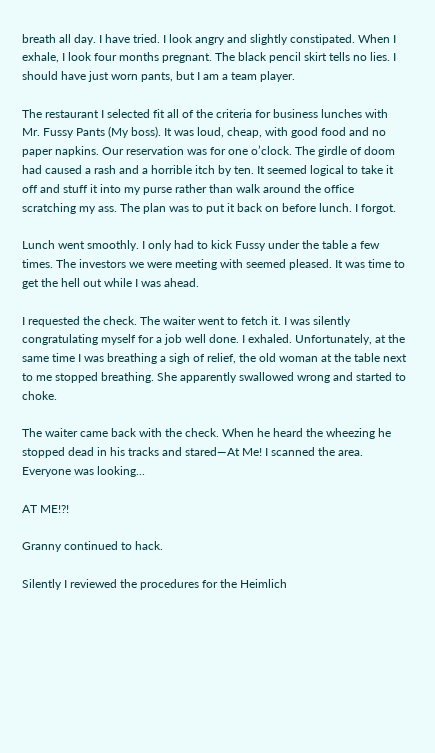breath all day. I have tried. I look angry and slightly constipated. When I exhale, I look four months pregnant. The black pencil skirt tells no lies. I should have just worn pants, but I am a team player.

The restaurant I selected fit all of the criteria for business lunches with Mr. Fussy Pants (My boss). It was loud, cheap, with good food and no paper napkins. Our reservation was for one o’clock. The girdle of doom had caused a rash and a horrible itch by ten. It seemed logical to take it off and stuff it into my purse rather than walk around the office scratching my ass. The plan was to put it back on before lunch. I forgot.

Lunch went smoothly. I only had to kick Fussy under the table a few times. The investors we were meeting with seemed pleased. It was time to get the hell out while I was ahead.

I requested the check. The waiter went to fetch it. I was silently congratulating myself for a job well done. I exhaled. Unfortunately, at the same time I was breathing a sigh of relief, the old woman at the table next to me stopped breathing. She apparently swallowed wrong and started to choke.

The waiter came back with the check. When he heard the wheezing he stopped dead in his tracks and stared—At Me! I scanned the area. Everyone was looking...

AT ME!?!

Granny continued to hack.

Silently I reviewed the procedures for the Heimlich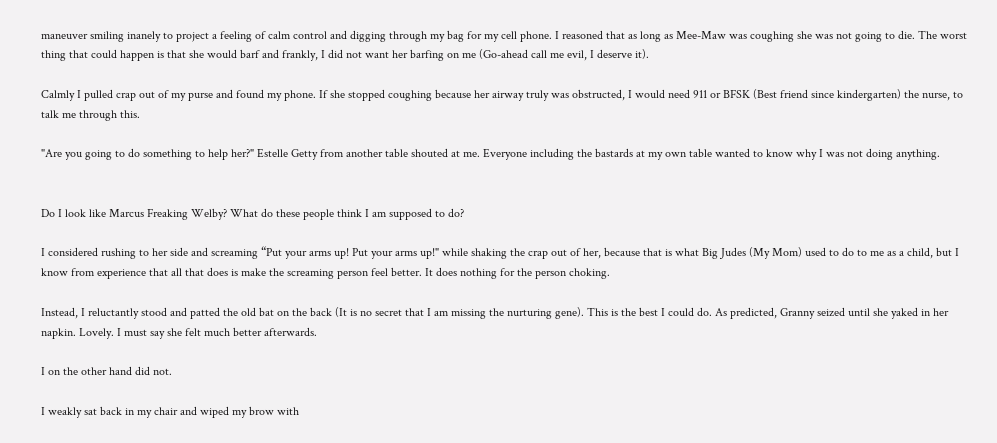maneuver smiling inanely to project a feeling of calm control and digging through my bag for my cell phone. I reasoned that as long as Mee-Maw was coughing she was not going to die. The worst thing that could happen is that she would barf and frankly, I did not want her barfing on me (Go-ahead call me evil, I deserve it).

Calmly I pulled crap out of my purse and found my phone. If she stopped coughing because her airway truly was obstructed, I would need 911 or BFSK (Best friend since kindergarten) the nurse, to talk me through this.

"Are you going to do something to help her?" Estelle Getty from another table shouted at me. Everyone including the bastards at my own table wanted to know why I was not doing anything.


Do I look like Marcus Freaking Welby? What do these people think I am supposed to do?

I considered rushing to her side and screaming “Put your arms up! Put your arms up!" while shaking the crap out of her, because that is what Big Judes (My Mom) used to do to me as a child, but I know from experience that all that does is make the screaming person feel better. It does nothing for the person choking.

Instead, I reluctantly stood and patted the old bat on the back (It is no secret that I am missing the nurturing gene). This is the best I could do. As predicted, Granny seized until she yaked in her napkin. Lovely. I must say she felt much better afterwards.

I on the other hand did not.

I weakly sat back in my chair and wiped my brow with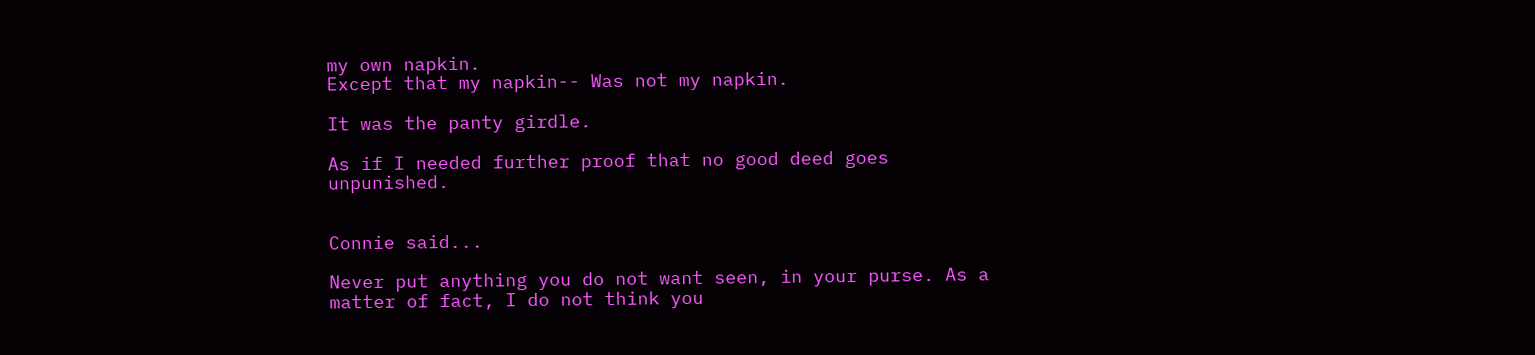my own napkin.
Except that my napkin-- Was not my napkin.

It was the panty girdle.

As if I needed further proof that no good deed goes unpunished.


Connie said...

Never put anything you do not want seen, in your purse. As a matter of fact, I do not think you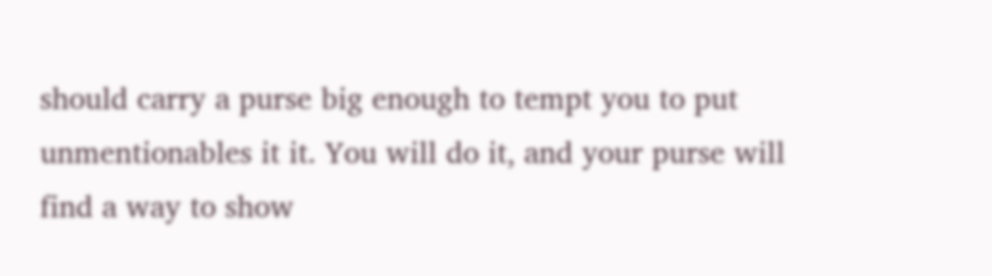should carry a purse big enough to tempt you to put unmentionables it it. You will do it, and your purse will find a way to show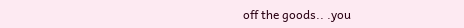off the goods.. .you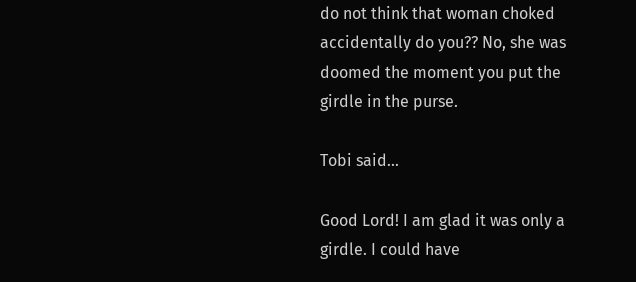do not think that woman choked accidentally do you?? No, she was doomed the moment you put the girdle in the purse.

Tobi said...

Good Lord! I am glad it was only a girdle. I could have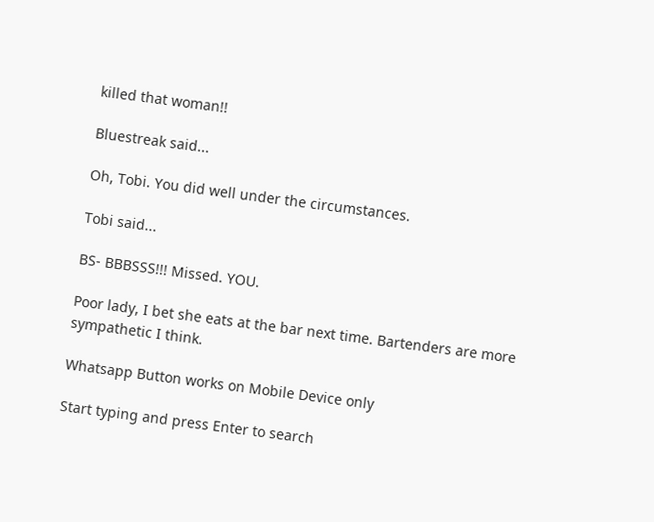killed that woman!!

Bluestreak said...

Oh, Tobi. You did well under the circumstances.

Tobi said...

BS- BBBSSS!!! Missed. YOU.

Poor lady, I bet she eats at the bar next time. Bartenders are more sympathetic I think.

Whatsapp Button works on Mobile Device only

Start typing and press Enter to search